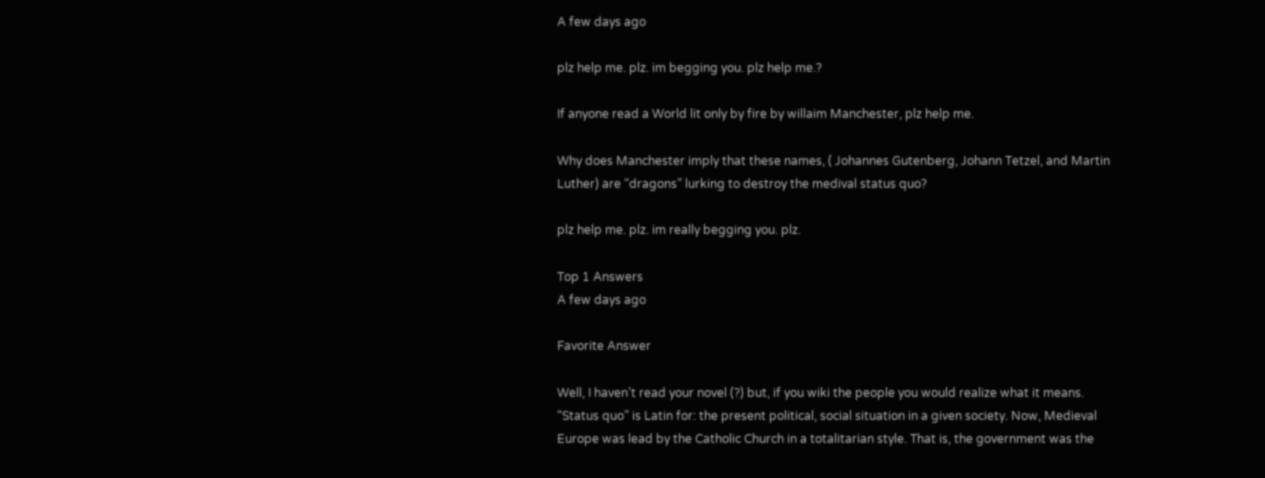A few days ago

plz help me. plz. im begging you. plz help me.?

If anyone read a World lit only by fire by willaim Manchester, plz help me.

Why does Manchester imply that these names, ( Johannes Gutenberg, Johann Tetzel, and Martin Luther) are “dragons” lurking to destroy the medival status quo?

plz help me. plz. im really begging you. plz.

Top 1 Answers
A few days ago

Favorite Answer

Well, I haven’t read your novel (?) but, if you wiki the people you would realize what it means. “Status quo” is Latin for: the present political, social situation in a given society. Now, Medieval Europe was lead by the Catholic Church in a totalitarian style. That is, the government was the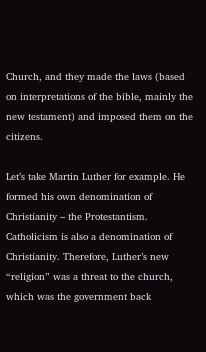Church, and they made the laws (based on interpretations of the bible, mainly the new testament) and imposed them on the citizens.

Let’s take Martin Luther for example. He formed his own denomination of Christianity – the Protestantism. Catholicism is also a denomination of Christianity. Therefore, Luther’s new “religion” was a threat to the church, which was the government back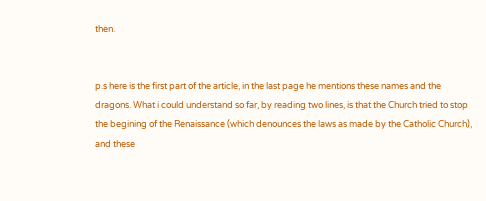then.


p.s here is the first part of the article, in the last page he mentions these names and the dragons. What i could understand so far, by reading two lines, is that the Church tried to stop the begining of the Renaissance (which denounces the laws as made by the Catholic Church), and these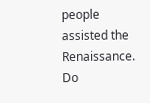people assisted the Renaissance. Do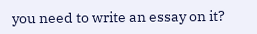you need to write an essay on it?